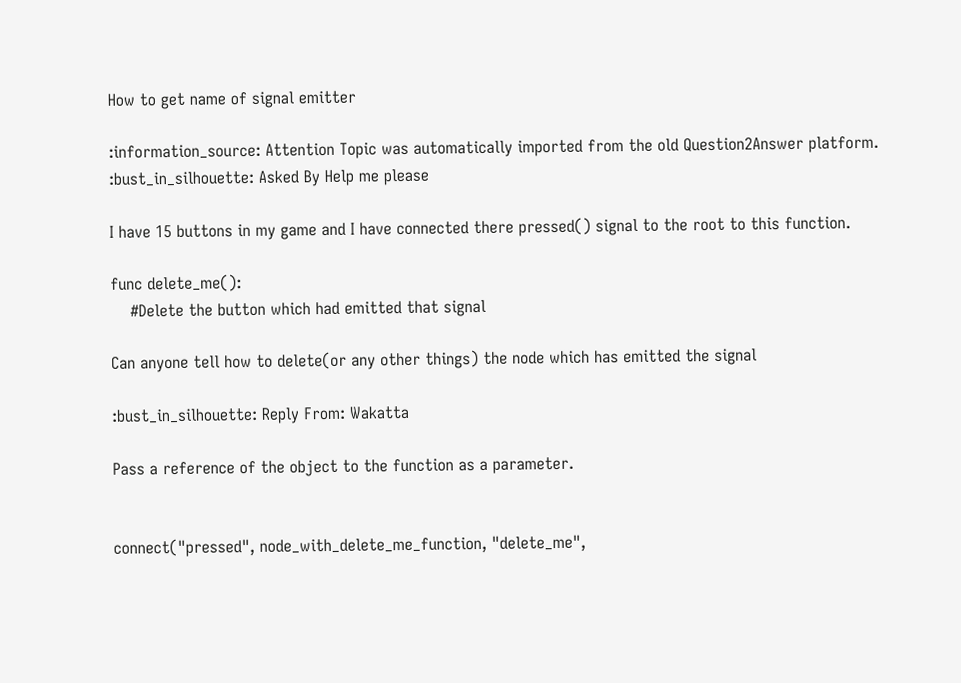How to get name of signal emitter

:information_source: Attention Topic was automatically imported from the old Question2Answer platform.
:bust_in_silhouette: Asked By Help me please

I have 15 buttons in my game and I have connected there pressed() signal to the root to this function.

func delete_me():
    #Delete the button which had emitted that signal

Can anyone tell how to delete(or any other things) the node which has emitted the signal

:bust_in_silhouette: Reply From: Wakatta

Pass a reference of the object to the function as a parameter.


connect("pressed", node_with_delete_me_function, "delete_me",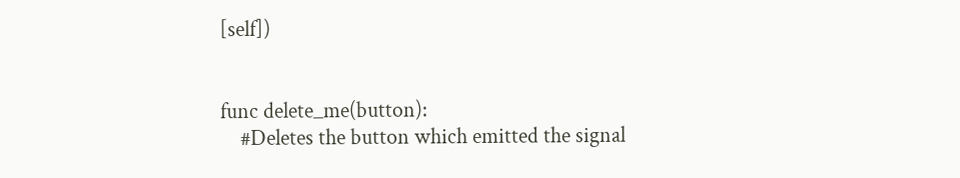[self])


func delete_me(button):
    #Deletes the button which emitted the signal